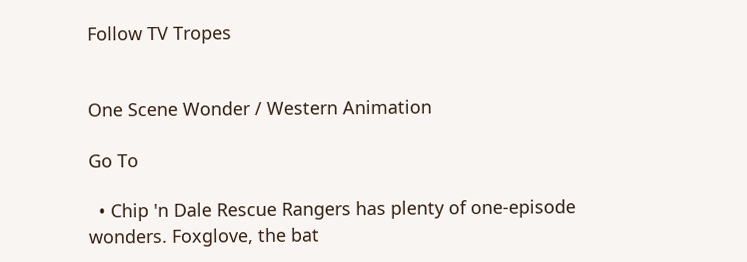Follow TV Tropes


One Scene Wonder / Western Animation

Go To

  • Chip 'n Dale Rescue Rangers has plenty of one-episode wonders. Foxglove, the bat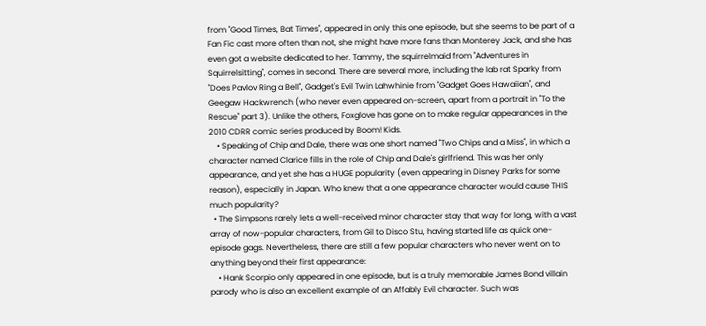from "Good Times, Bat Times", appeared in only this one episode, but she seems to be part of a Fan Fic cast more often than not, she might have more fans than Monterey Jack, and she has even got a website dedicated to her. Tammy, the squirrelmaid from "Adventures in Squirrelsitting", comes in second. There are several more, including the lab rat Sparky from "Does Pavlov Ring a Bell", Gadget's Evil Twin Lahwhinie from "Gadget Goes Hawaiian", and Geegaw Hackwrench (who never even appeared on-screen, apart from a portrait in "To the Rescue" part 3). Unlike the others, Foxglove has gone on to make regular appearances in the 2010 CDRR comic series produced by Boom! Kids.
    • Speaking of Chip and Dale, there was one short named "Two Chips and a Miss", in which a character named Clarice fills in the role of Chip and Dale's girlfriend. This was her only appearance, and yet she has a HUGE popularity (even appearing in Disney Parks for some reason), especially in Japan. Who knew that a one appearance character would cause THIS much popularity?
  • The Simpsons rarely lets a well-received minor character stay that way for long, with a vast array of now-popular characters, from Gil to Disco Stu, having started life as quick one-episode gags. Nevertheless, there are still a few popular characters who never went on to anything beyond their first appearance:
    • Hank Scorpio only appeared in one episode, but is a truly memorable James Bond villain parody who is also an excellent example of an Affably Evil character. Such was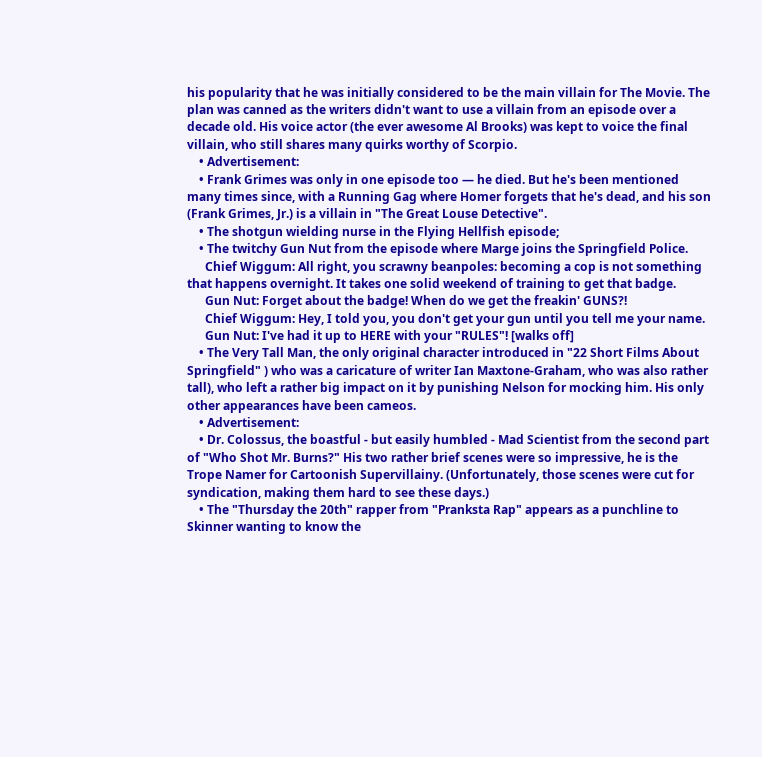his popularity that he was initially considered to be the main villain for The Movie. The plan was canned as the writers didn't want to use a villain from an episode over a decade old. His voice actor (the ever awesome Al Brooks) was kept to voice the final villain, who still shares many quirks worthy of Scorpio.
    • Advertisement:
    • Frank Grimes was only in one episode too — he died. But he's been mentioned many times since, with a Running Gag where Homer forgets that he's dead, and his son (Frank Grimes, Jr.) is a villain in "The Great Louse Detective".
    • The shotgun wielding nurse in the Flying Hellfish episode;
    • The twitchy Gun Nut from the episode where Marge joins the Springfield Police.
      Chief Wiggum: All right, you scrawny beanpoles: becoming a cop is not something that happens overnight. It takes one solid weekend of training to get that badge.
      Gun Nut: Forget about the badge! When do we get the freakin' GUNS?!
      Chief Wiggum: Hey, I told you, you don't get your gun until you tell me your name.
      Gun Nut: I've had it up to HERE with your "RULES"! [walks off]
    • The Very Tall Man, the only original character introduced in "22 Short Films About Springfield" ) who was a caricature of writer Ian Maxtone-Graham, who was also rather tall), who left a rather big impact on it by punishing Nelson for mocking him. His only other appearances have been cameos.
    • Advertisement:
    • Dr. Colossus, the boastful - but easily humbled - Mad Scientist from the second part of "Who Shot Mr. Burns?" His two rather brief scenes were so impressive, he is the Trope Namer for Cartoonish Supervillainy. (Unfortunately, those scenes were cut for syndication, making them hard to see these days.)
    • The "Thursday the 20th" rapper from "Pranksta Rap" appears as a punchline to Skinner wanting to know the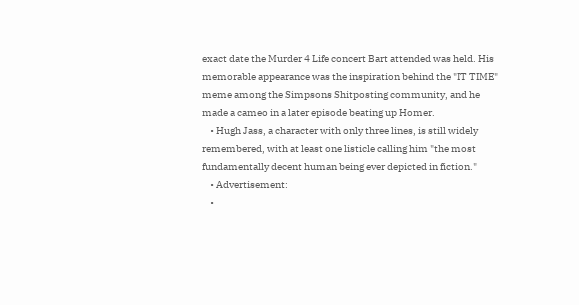exact date the Murder 4 Life concert Bart attended was held. His memorable appearance was the inspiration behind the "IT TIME" meme among the Simpsons Shitposting community, and he made a cameo in a later episode beating up Homer.
    • Hugh Jass, a character with only three lines, is still widely remembered, with at least one listicle calling him "the most fundamentally decent human being ever depicted in fiction."
    • Advertisement:
    •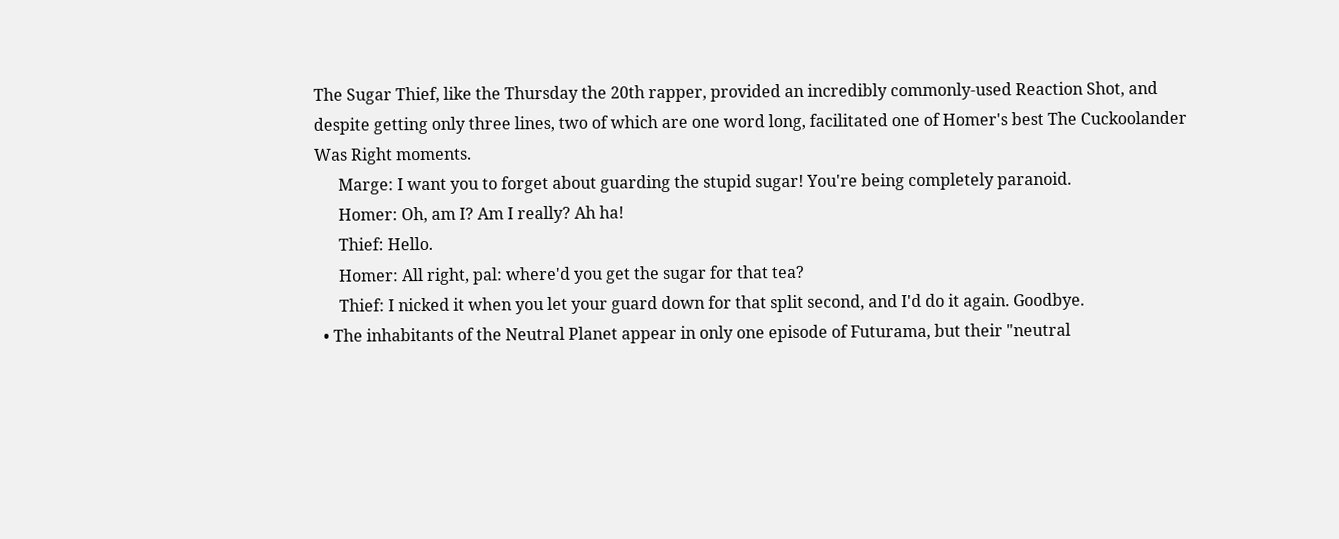The Sugar Thief, like the Thursday the 20th rapper, provided an incredibly commonly-used Reaction Shot, and despite getting only three lines, two of which are one word long, facilitated one of Homer's best The Cuckoolander Was Right moments.
      Marge: I want you to forget about guarding the stupid sugar! You're being completely paranoid.
      Homer: Oh, am I? Am I really? Ah ha!
      Thief: Hello.
      Homer: All right, pal: where'd you get the sugar for that tea?
      Thief: I nicked it when you let your guard down for that split second, and I'd do it again. Goodbye.
  • The inhabitants of the Neutral Planet appear in only one episode of Futurama, but their "neutral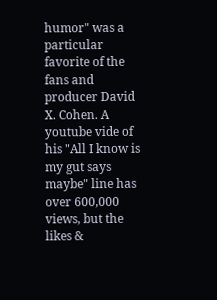humor" was a particular favorite of the fans and producer David X. Cohen. A youtube vide of his "All I know is my gut says maybe" line has over 600,000 views, but the likes &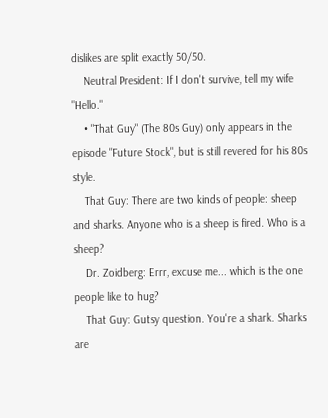dislikes are split exactly 50/50.
    Neutral President: If I don't survive, tell my wife "Hello."
    • "That Guy" (The 80s Guy) only appears in the episode "Future Stock", but is still revered for his 80s style.
    That Guy: There are two kinds of people: sheep and sharks. Anyone who is a sheep is fired. Who is a sheep?
    Dr. Zoidberg: Errr, excuse me... which is the one people like to hug?
    That Guy: Gutsy question. You're a shark. Sharks are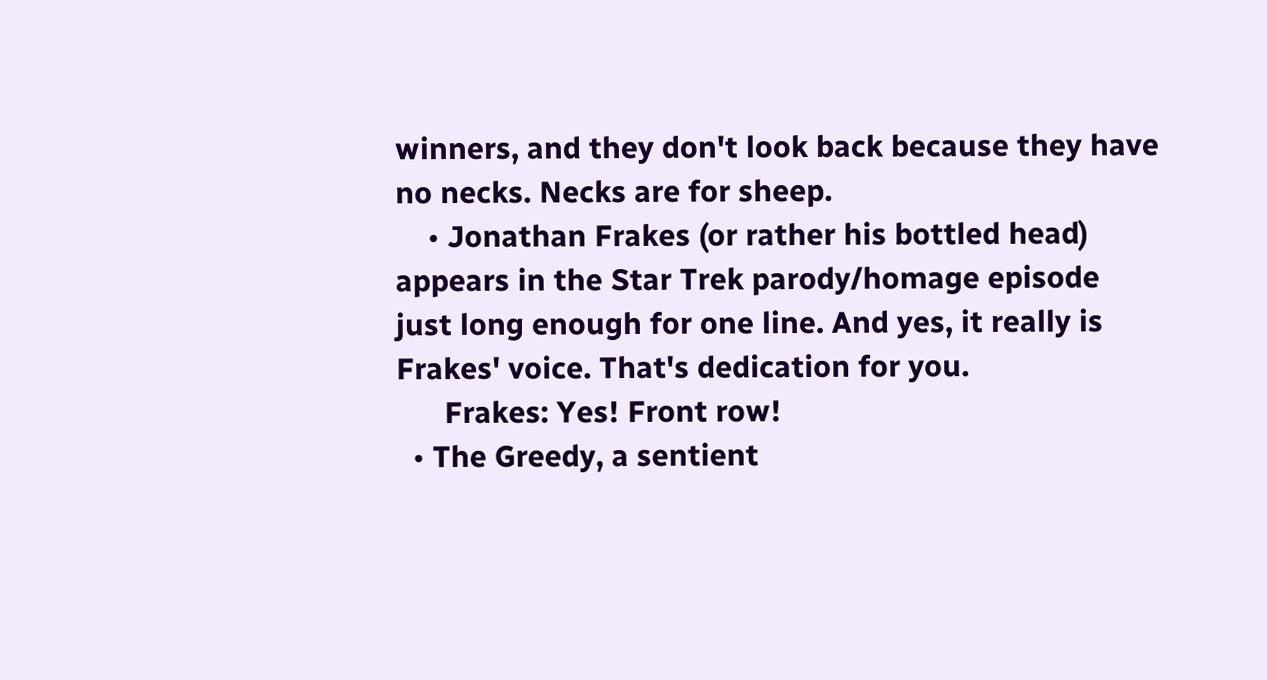winners, and they don't look back because they have no necks. Necks are for sheep.
    • Jonathan Frakes (or rather his bottled head) appears in the Star Trek parody/homage episode just long enough for one line. And yes, it really is Frakes' voice. That's dedication for you.
      Frakes: Yes! Front row!
  • The Greedy, a sentient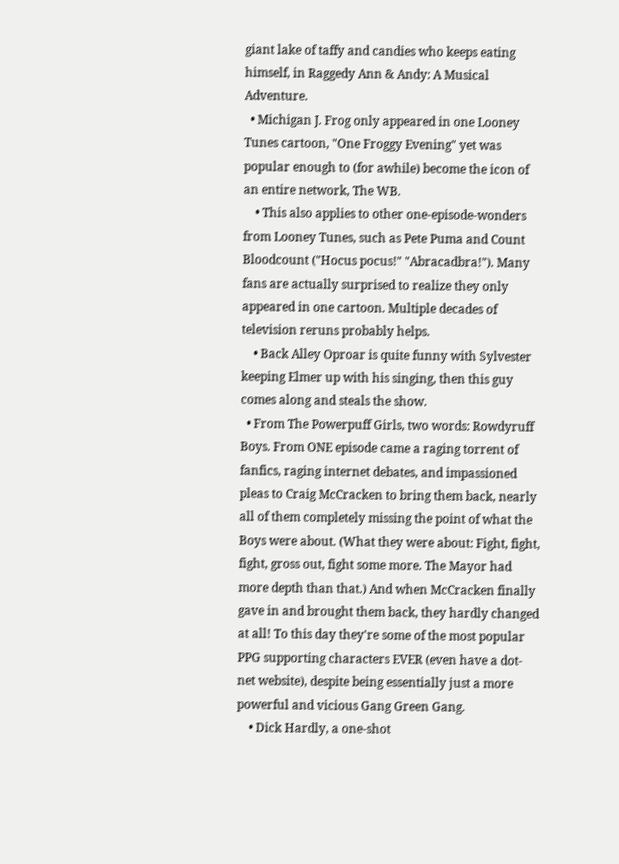giant lake of taffy and candies who keeps eating himself, in Raggedy Ann & Andy: A Musical Adventure.
  • Michigan J. Frog only appeared in one Looney Tunes cartoon, "One Froggy Evening" yet was popular enough to (for awhile) become the icon of an entire network, The WB.
    • This also applies to other one-episode-wonders from Looney Tunes, such as Pete Puma and Count Bloodcount ("Hocus pocus!" "Abracadbra!"). Many fans are actually surprised to realize they only appeared in one cartoon. Multiple decades of television reruns probably helps.
    • Back Alley Oproar is quite funny with Sylvester keeping Elmer up with his singing, then this guy comes along and steals the show.
  • From The Powerpuff Girls, two words: Rowdyruff Boys. From ONE episode came a raging torrent of fanfics, raging internet debates, and impassioned pleas to Craig McCracken to bring them back, nearly all of them completely missing the point of what the Boys were about. (What they were about: Fight, fight, fight, gross out, fight some more. The Mayor had more depth than that.) And when McCracken finally gave in and brought them back, they hardly changed at all! To this day they're some of the most popular PPG supporting characters EVER (even have a dot-net website), despite being essentially just a more powerful and vicious Gang Green Gang.
    • Dick Hardly, a one-shot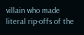villain who made literal rip-offs of the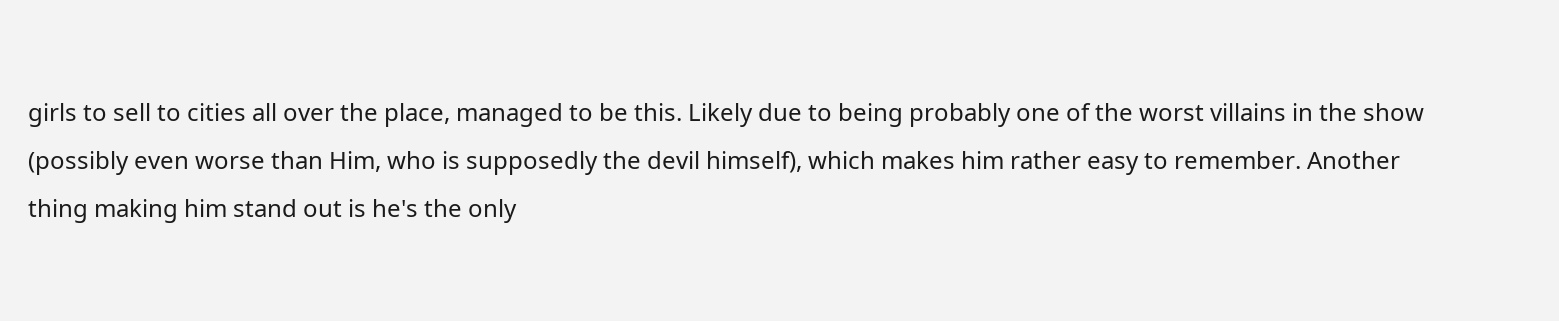girls to sell to cities all over the place, managed to be this. Likely due to being probably one of the worst villains in the show (possibly even worse than Him, who is supposedly the devil himself), which makes him rather easy to remember. Another thing making him stand out is he's the only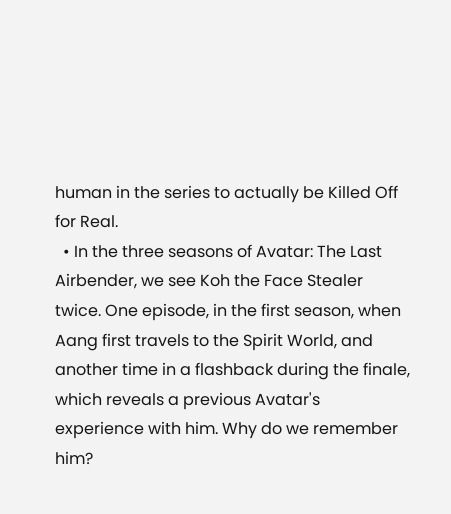human in the series to actually be Killed Off for Real.
  • In the three seasons of Avatar: The Last Airbender, we see Koh the Face Stealer twice. One episode, in the first season, when Aang first travels to the Spirit World, and another time in a flashback during the finale, which reveals a previous Avatar's experience with him. Why do we remember him?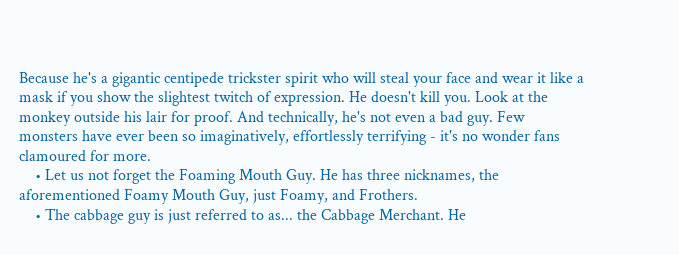Because he's a gigantic centipede trickster spirit who will steal your face and wear it like a mask if you show the slightest twitch of expression. He doesn't kill you. Look at the monkey outside his lair for proof. And technically, he's not even a bad guy. Few monsters have ever been so imaginatively, effortlessly terrifying - it's no wonder fans clamoured for more.
    • Let us not forget the Foaming Mouth Guy. He has three nicknames, the aforementioned Foamy Mouth Guy, just Foamy, and Frothers.
    • The cabbage guy is just referred to as... the Cabbage Merchant. He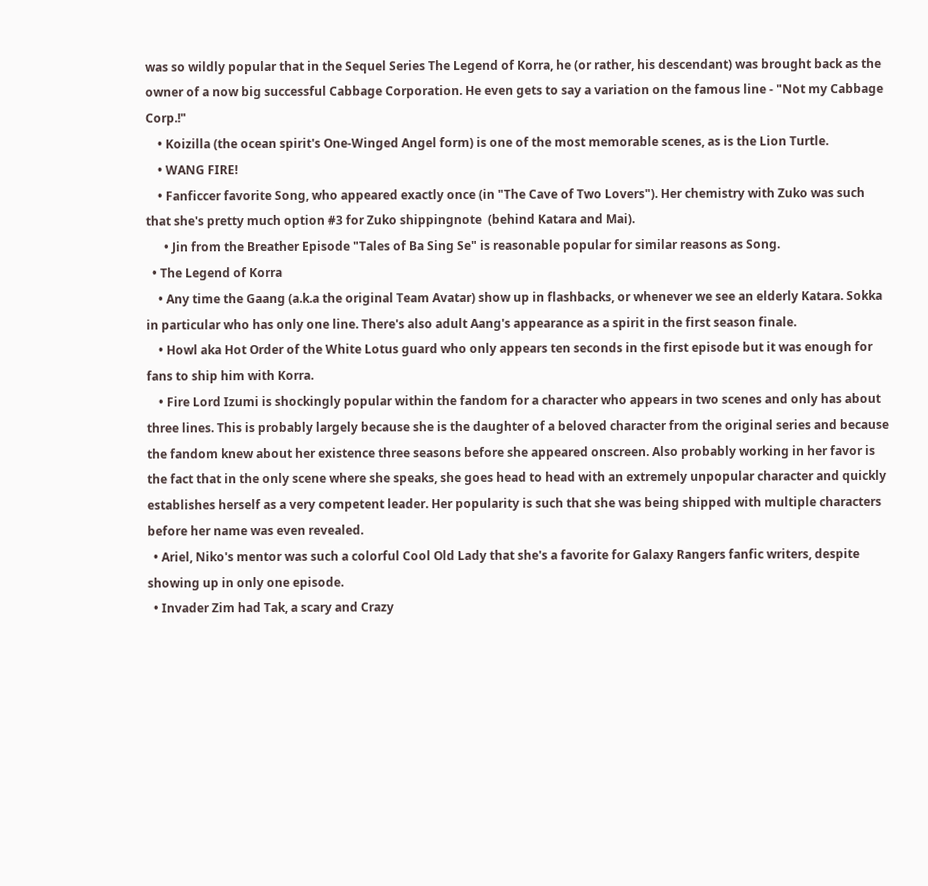was so wildly popular that in the Sequel Series The Legend of Korra, he (or rather, his descendant) was brought back as the owner of a now big successful Cabbage Corporation. He even gets to say a variation on the famous line - "Not my Cabbage Corp.!"
    • Koizilla (the ocean spirit's One-Winged Angel form) is one of the most memorable scenes, as is the Lion Turtle.
    • WANG FIRE!
    • Fanficcer favorite Song, who appeared exactly once (in "The Cave of Two Lovers"). Her chemistry with Zuko was such that she's pretty much option #3 for Zuko shippingnote  (behind Katara and Mai).
      • Jin from the Breather Episode "Tales of Ba Sing Se" is reasonable popular for similar reasons as Song.
  • The Legend of Korra
    • Any time the Gaang (a.k.a the original Team Avatar) show up in flashbacks, or whenever we see an elderly Katara. Sokka in particular who has only one line. There's also adult Aang's appearance as a spirit in the first season finale.
    • Howl aka Hot Order of the White Lotus guard who only appears ten seconds in the first episode but it was enough for fans to ship him with Korra.
    • Fire Lord Izumi is shockingly popular within the fandom for a character who appears in two scenes and only has about three lines. This is probably largely because she is the daughter of a beloved character from the original series and because the fandom knew about her existence three seasons before she appeared onscreen. Also probably working in her favor is the fact that in the only scene where she speaks, she goes head to head with an extremely unpopular character and quickly establishes herself as a very competent leader. Her popularity is such that she was being shipped with multiple characters before her name was even revealed.
  • Ariel, Niko's mentor was such a colorful Cool Old Lady that she's a favorite for Galaxy Rangers fanfic writers, despite showing up in only one episode.
  • Invader Zim had Tak, a scary and Crazy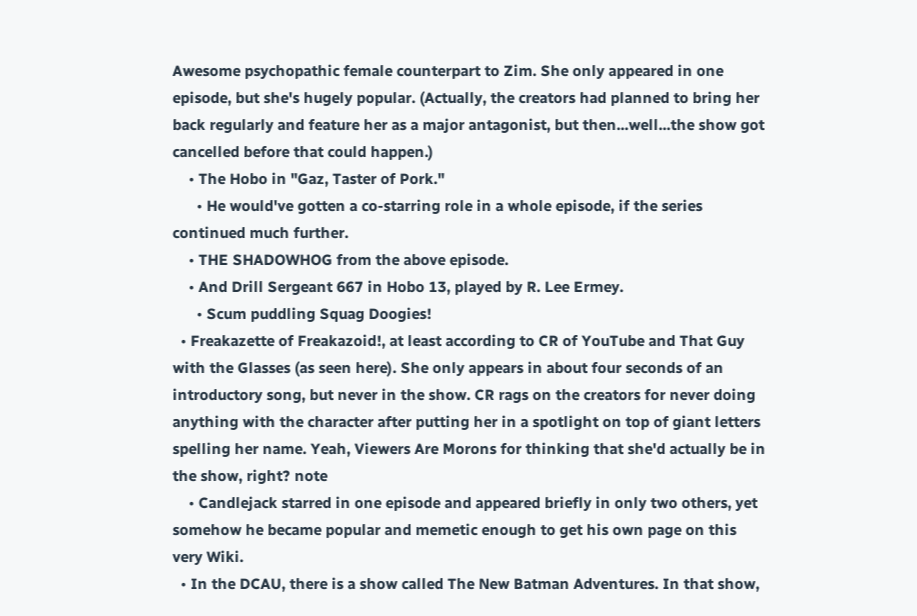Awesome psychopathic female counterpart to Zim. She only appeared in one episode, but she's hugely popular. (Actually, the creators had planned to bring her back regularly and feature her as a major antagonist, but then...well...the show got cancelled before that could happen.)
    • The Hobo in "Gaz, Taster of Pork."
      • He would've gotten a co-starring role in a whole episode, if the series continued much further.
    • THE SHADOWHOG from the above episode.
    • And Drill Sergeant 667 in Hobo 13, played by R. Lee Ermey.
      • Scum puddling Squag Doogies!
  • Freakazette of Freakazoid!, at least according to CR of YouTube and That Guy with the Glasses (as seen here). She only appears in about four seconds of an introductory song, but never in the show. CR rags on the creators for never doing anything with the character after putting her in a spotlight on top of giant letters spelling her name. Yeah, Viewers Are Morons for thinking that she'd actually be in the show, right? note
    • Candlejack starred in one episode and appeared briefly in only two others, yet somehow he became popular and memetic enough to get his own page on this very Wiki.
  • In the DCAU, there is a show called The New Batman Adventures. In that show,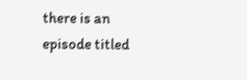there is an episode titled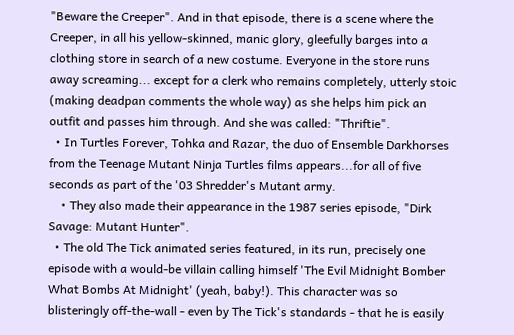"Beware the Creeper". And in that episode, there is a scene where the Creeper, in all his yellow-skinned, manic glory, gleefully barges into a clothing store in search of a new costume. Everyone in the store runs away screaming... except for a clerk who remains completely, utterly stoic (making deadpan comments the whole way) as she helps him pick an outfit and passes him through. And she was called: "Thriftie".
  • In Turtles Forever, Tohka and Razar, the duo of Ensemble Darkhorses from the Teenage Mutant Ninja Turtles films appears...for all of five seconds as part of the '03 Shredder's Mutant army.
    • They also made their appearance in the 1987 series episode, "Dirk Savage: Mutant Hunter".
  • The old The Tick animated series featured, in its run, precisely one episode with a would-be villain calling himself 'The Evil Midnight Bomber What Bombs At Midnight' (yeah, baby!). This character was so blisteringly off-the-wall - even by The Tick's standards - that he is easily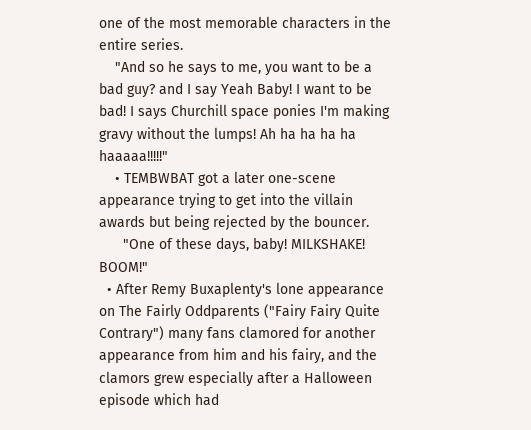one of the most memorable characters in the entire series.
    "And so he says to me, you want to be a bad guy? and I say Yeah Baby! I want to be bad! I says Churchill space ponies I'm making gravy without the lumps! Ah ha ha ha ha haaaaa!!!!!"
    • TEMBWBAT got a later one-scene appearance trying to get into the villain awards but being rejected by the bouncer.
      "One of these days, baby! MILKSHAKE! BOOM!"
  • After Remy Buxaplenty's lone appearance on The Fairly Oddparents ("Fairy Fairy Quite Contrary") many fans clamored for another appearance from him and his fairy, and the clamors grew especially after a Halloween episode which had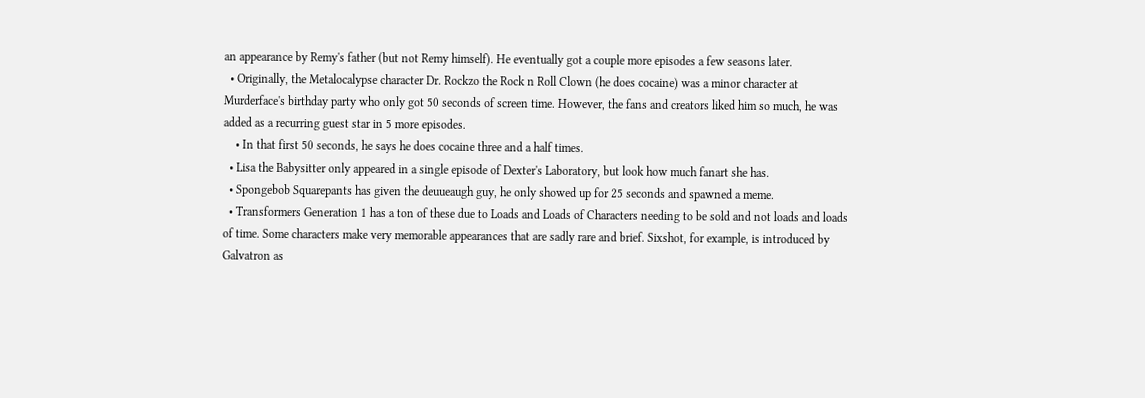an appearance by Remy's father (but not Remy himself). He eventually got a couple more episodes a few seasons later.
  • Originally, the Metalocalypse character Dr. Rockzo the Rock n Roll Clown (he does cocaine) was a minor character at Murderface's birthday party who only got 50 seconds of screen time. However, the fans and creators liked him so much, he was added as a recurring guest star in 5 more episodes.
    • In that first 50 seconds, he says he does cocaine three and a half times.
  • Lisa the Babysitter only appeared in a single episode of Dexter's Laboratory, but look how much fanart she has.
  • Spongebob Squarepants has given the deuueaugh guy, he only showed up for 25 seconds and spawned a meme.
  • Transformers Generation 1 has a ton of these due to Loads and Loads of Characters needing to be sold and not loads and loads of time. Some characters make very memorable appearances that are sadly rare and brief. Sixshot, for example, is introduced by Galvatron as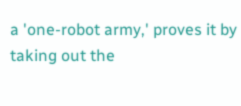a 'one-robot army,' proves it by taking out the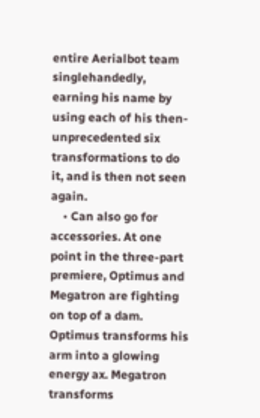entire Aerialbot team singlehandedly, earning his name by using each of his then-unprecedented six transformations to do it, and is then not seen again.
    • Can also go for accessories. At one point in the three-part premiere, Optimus and Megatron are fighting on top of a dam. Optimus transforms his arm into a glowing energy ax. Megatron transforms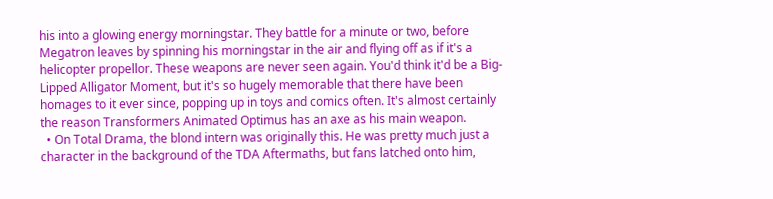his into a glowing energy morningstar. They battle for a minute or two, before Megatron leaves by spinning his morningstar in the air and flying off as if it's a helicopter propellor. These weapons are never seen again. You'd think it'd be a Big-Lipped Alligator Moment, but it's so hugely memorable that there have been homages to it ever since, popping up in toys and comics often. It's almost certainly the reason Transformers Animated Optimus has an axe as his main weapon.
  • On Total Drama, the blond intern was originally this. He was pretty much just a character in the background of the TDA Aftermaths, but fans latched onto him,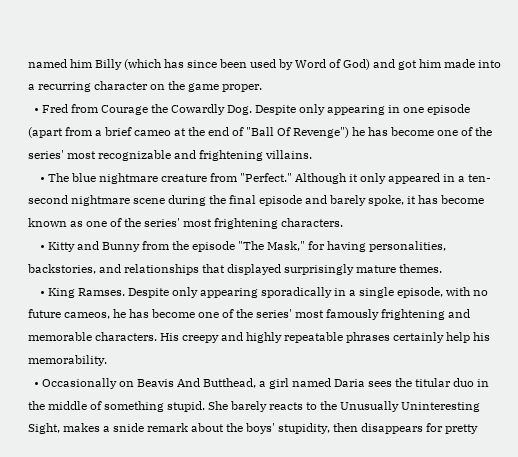named him Billy (which has since been used by Word of God) and got him made into a recurring character on the game proper.
  • Fred from Courage the Cowardly Dog. Despite only appearing in one episode (apart from a brief cameo at the end of "Ball Of Revenge") he has become one of the series' most recognizable and frightening villains.
    • The blue nightmare creature from "Perfect." Although it only appeared in a ten-second nightmare scene during the final episode and barely spoke, it has become known as one of the series' most frightening characters.
    • Kitty and Bunny from the episode "The Mask," for having personalities, backstories, and relationships that displayed surprisingly mature themes.
    • King Ramses. Despite only appearing sporadically in a single episode, with no future cameos, he has become one of the series' most famously frightening and memorable characters. His creepy and highly repeatable phrases certainly help his memorability.
  • Occasionally on Beavis And Butthead, a girl named Daria sees the titular duo in the middle of something stupid. She barely reacts to the Unusually Uninteresting Sight, makes a snide remark about the boys' stupidity, then disappears for pretty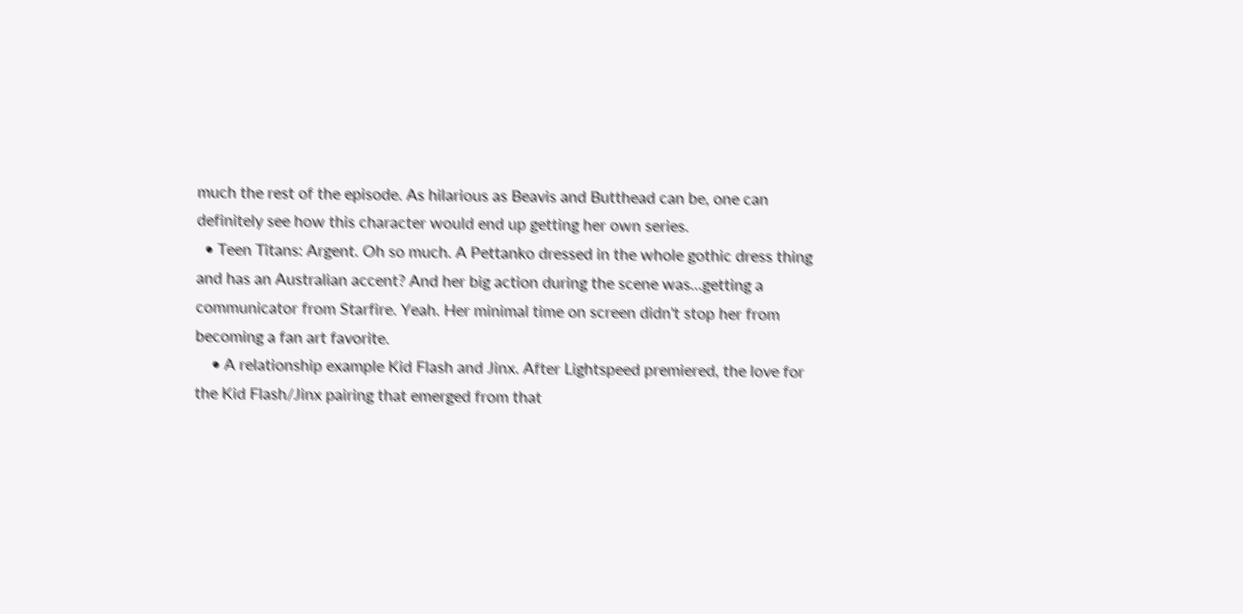much the rest of the episode. As hilarious as Beavis and Butthead can be, one can definitely see how this character would end up getting her own series.
  • Teen Titans: Argent. Oh so much. A Pettanko dressed in the whole gothic dress thing and has an Australian accent? And her big action during the scene was...getting a communicator from Starfire. Yeah. Her minimal time on screen didn't stop her from becoming a fan art favorite.
    • A relationship example Kid Flash and Jinx. After Lightspeed premiered, the love for the Kid Flash/Jinx pairing that emerged from that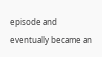episode and eventually became an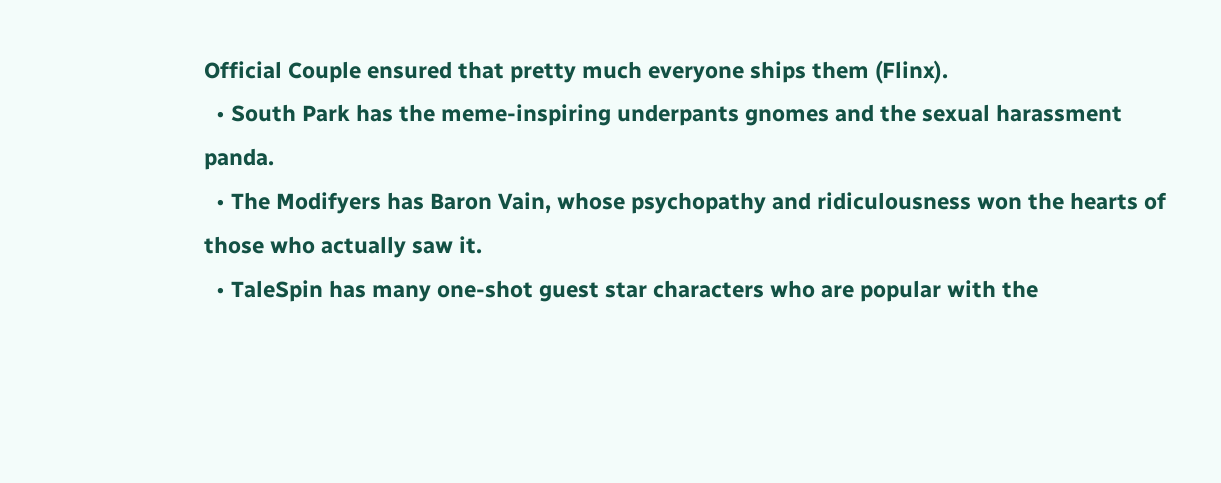Official Couple ensured that pretty much everyone ships them (Flinx).
  • South Park has the meme-inspiring underpants gnomes and the sexual harassment panda.
  • The Modifyers has Baron Vain, whose psychopathy and ridiculousness won the hearts of those who actually saw it.
  • TaleSpin has many one-shot guest star characters who are popular with the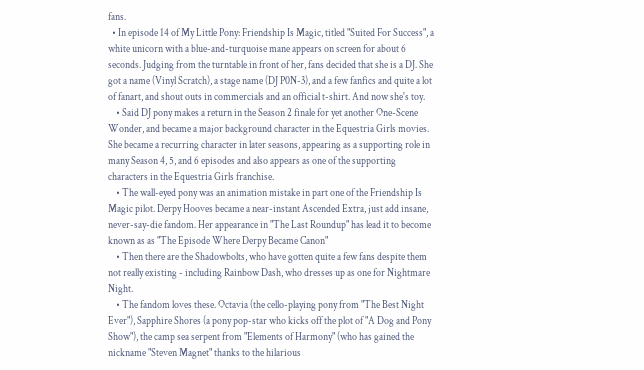fans.
  • In episode 14 of My Little Pony: Friendship Is Magic, titled "Suited For Success", a white unicorn with a blue-and-turquoise mane appears on screen for about 6 seconds. Judging from the turntable in front of her, fans decided that she is a DJ. She got a name (Vinyl Scratch), a stage name (DJ P0N-3), and a few fanfics and quite a lot of fanart, and shout outs in commercials and an official t-shirt. And now she's toy.
    • Said DJ pony makes a return in the Season 2 finale for yet another One-Scene Wonder, and became a major background character in the Equestria Girls movies. She became a recurring character in later seasons, appearing as a supporting role in many Season 4, 5, and 6 episodes and also appears as one of the supporting characters in the Equestria Girls franchise.
    • The wall-eyed pony was an animation mistake in part one of the Friendship Is Magic pilot. Derpy Hooves became a near-instant Ascended Extra, just add insane, never-say-die fandom. Her appearance in "The Last Roundup" has lead it to become known as as "The Episode Where Derpy Became Canon"
    • Then there are the Shadowbolts, who have gotten quite a few fans despite them not really existing - including Rainbow Dash, who dresses up as one for Nightmare Night.
    • The fandom loves these. Octavia (the cello-playing pony from "The Best Night Ever"), Sapphire Shores (a pony pop-star who kicks off the plot of "A Dog and Pony Show"), the camp sea serpent from "Elements of Harmony" (who has gained the nickname "Steven Magnet" thanks to the hilarious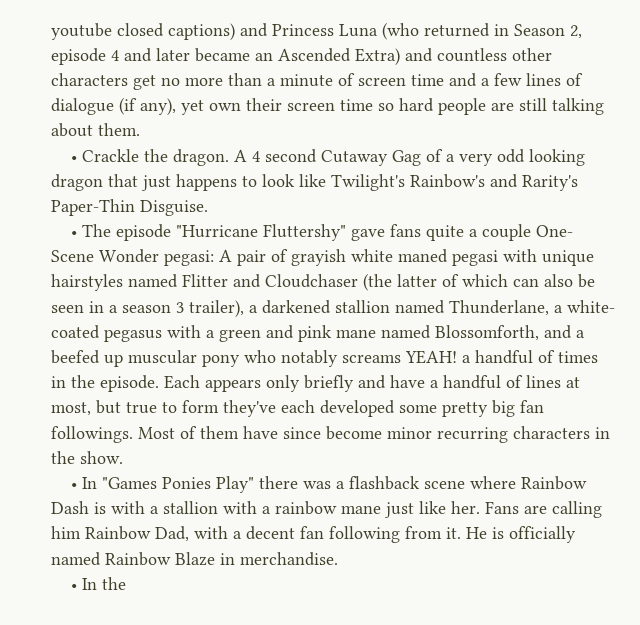youtube closed captions) and Princess Luna (who returned in Season 2, episode 4 and later became an Ascended Extra) and countless other characters get no more than a minute of screen time and a few lines of dialogue (if any), yet own their screen time so hard people are still talking about them.
    • Crackle the dragon. A 4 second Cutaway Gag of a very odd looking dragon that just happens to look like Twilight's Rainbow's and Rarity's Paper-Thin Disguise.
    • The episode "Hurricane Fluttershy" gave fans quite a couple One-Scene Wonder pegasi: A pair of grayish white maned pegasi with unique hairstyles named Flitter and Cloudchaser (the latter of which can also be seen in a season 3 trailer), a darkened stallion named Thunderlane, a white-coated pegasus with a green and pink mane named Blossomforth, and a beefed up muscular pony who notably screams YEAH! a handful of times in the episode. Each appears only briefly and have a handful of lines at most, but true to form they've each developed some pretty big fan followings. Most of them have since become minor recurring characters in the show.
    • In "Games Ponies Play" there was a flashback scene where Rainbow Dash is with a stallion with a rainbow mane just like her. Fans are calling him Rainbow Dad, with a decent fan following from it. He is officially named Rainbow Blaze in merchandise.
    • In the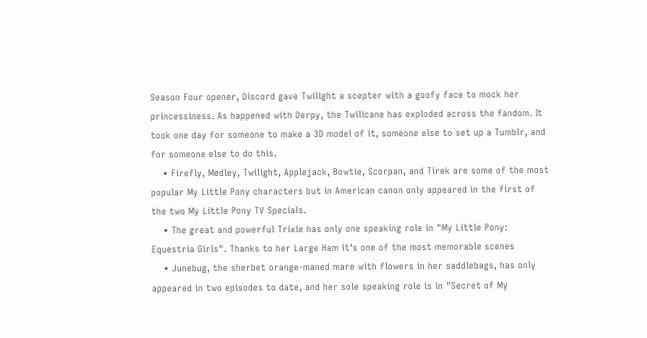Season Four opener, Discord gave Twilight a scepter with a goofy face to mock her princessiness. As happened with Derpy, the Twilicane has exploded across the fandom. It took one day for someone to make a 3D model of it, someone else to set up a Tumblr, and for someone else to do this.
    • Firefly, Medley, Twilight, Applejack, Bowtie, Scorpan, and Tirek are some of the most popular My Little Pony characters but in American canon only appeared in the first of the two My Little Pony TV Specials.
    • The great and powerful Trixie has only one speaking role in "My Little Pony: Equestria Girls". Thanks to her Large Ham it's one of the most memorable scenes
    • Junebug, the sherbet orange-maned mare with flowers in her saddlebags, has only appeared in two episodes to date, and her sole speaking role is in "Secret of My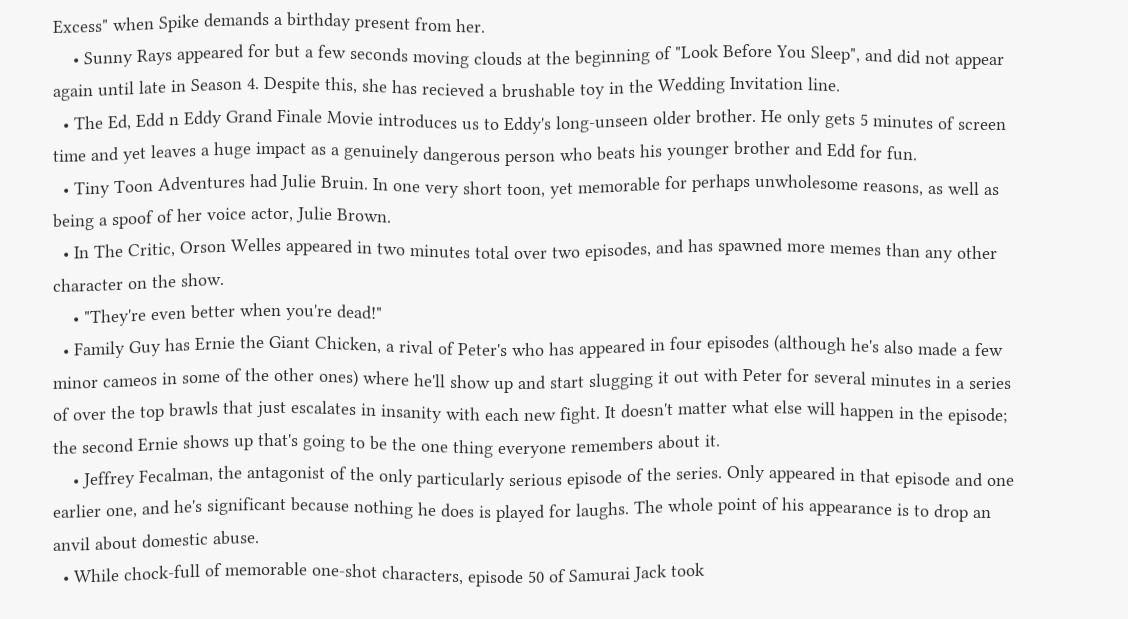Excess" when Spike demands a birthday present from her.
    • Sunny Rays appeared for but a few seconds moving clouds at the beginning of "Look Before You Sleep", and did not appear again until late in Season 4. Despite this, she has recieved a brushable toy in the Wedding Invitation line.
  • The Ed, Edd n Eddy Grand Finale Movie introduces us to Eddy's long-unseen older brother. He only gets 5 minutes of screen time and yet leaves a huge impact as a genuinely dangerous person who beats his younger brother and Edd for fun.
  • Tiny Toon Adventures had Julie Bruin. In one very short toon, yet memorable for perhaps unwholesome reasons, as well as being a spoof of her voice actor, Julie Brown.
  • In The Critic, Orson Welles appeared in two minutes total over two episodes, and has spawned more memes than any other character on the show.
    • "They're even better when you're dead!"
  • Family Guy has Ernie the Giant Chicken, a rival of Peter's who has appeared in four episodes (although he's also made a few minor cameos in some of the other ones) where he'll show up and start slugging it out with Peter for several minutes in a series of over the top brawls that just escalates in insanity with each new fight. It doesn't matter what else will happen in the episode; the second Ernie shows up that's going to be the one thing everyone remembers about it.
    • Jeffrey Fecalman, the antagonist of the only particularly serious episode of the series. Only appeared in that episode and one earlier one, and he's significant because nothing he does is played for laughs. The whole point of his appearance is to drop an anvil about domestic abuse.
  • While chock-full of memorable one-shot characters, episode 50 of Samurai Jack took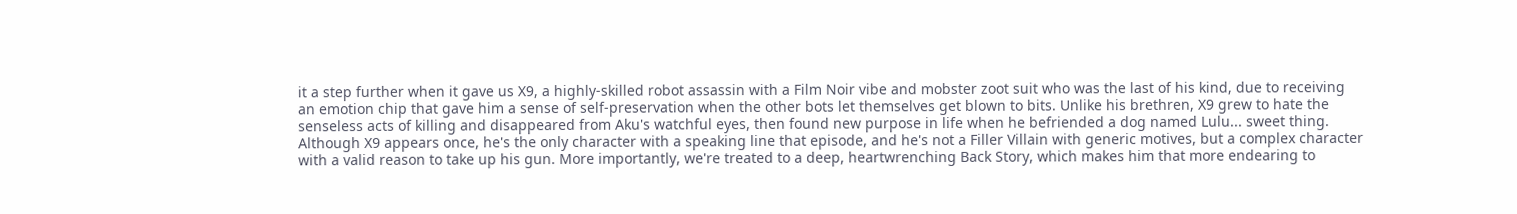it a step further when it gave us X9, a highly-skilled robot assassin with a Film Noir vibe and mobster zoot suit who was the last of his kind, due to receiving an emotion chip that gave him a sense of self-preservation when the other bots let themselves get blown to bits. Unlike his brethren, X9 grew to hate the senseless acts of killing and disappeared from Aku's watchful eyes, then found new purpose in life when he befriended a dog named Lulu... sweet thing. Although X9 appears once, he's the only character with a speaking line that episode, and he's not a Filler Villain with generic motives, but a complex character with a valid reason to take up his gun. More importantly, we're treated to a deep, heartwrenching Back Story, which makes him that more endearing to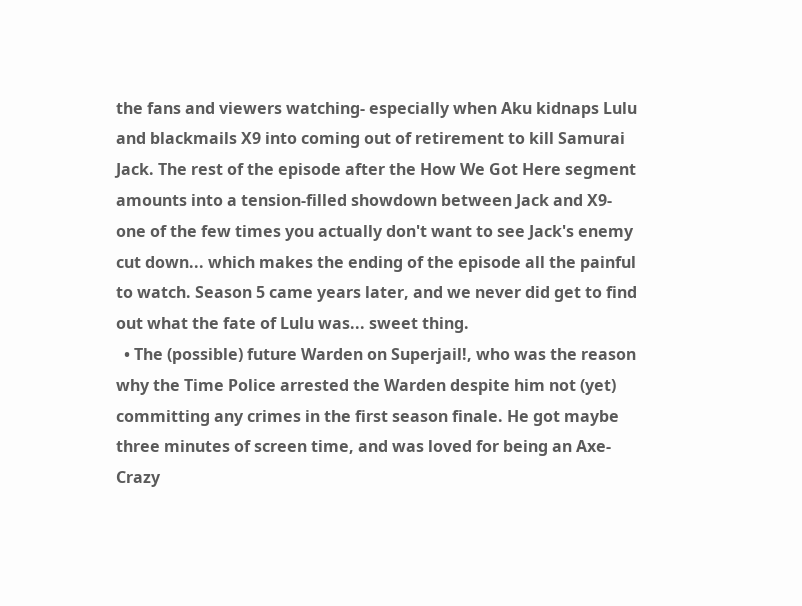the fans and viewers watching- especially when Aku kidnaps Lulu and blackmails X9 into coming out of retirement to kill Samurai Jack. The rest of the episode after the How We Got Here segment amounts into a tension-filled showdown between Jack and X9- one of the few times you actually don't want to see Jack's enemy cut down... which makes the ending of the episode all the painful to watch. Season 5 came years later, and we never did get to find out what the fate of Lulu was... sweet thing.
  • The (possible) future Warden on Superjail!, who was the reason why the Time Police arrested the Warden despite him not (yet) committing any crimes in the first season finale. He got maybe three minutes of screen time, and was loved for being an Axe-Crazy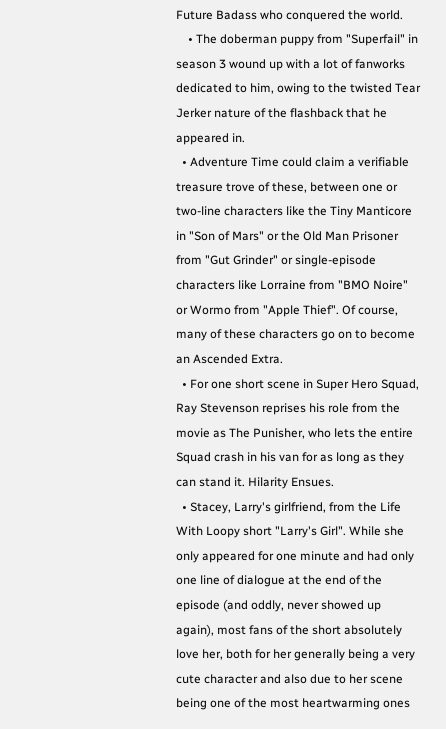Future Badass who conquered the world.
    • The doberman puppy from "Superfail" in season 3 wound up with a lot of fanworks dedicated to him, owing to the twisted Tear Jerker nature of the flashback that he appeared in.
  • Adventure Time could claim a verifiable treasure trove of these, between one or two-line characters like the Tiny Manticore in "Son of Mars" or the Old Man Prisoner from "Gut Grinder" or single-episode characters like Lorraine from "BMO Noire" or Wormo from "Apple Thief". Of course, many of these characters go on to become an Ascended Extra.
  • For one short scene in Super Hero Squad, Ray Stevenson reprises his role from the movie as The Punisher, who lets the entire Squad crash in his van for as long as they can stand it. Hilarity Ensues.
  • Stacey, Larry's girlfriend, from the Life With Loopy short "Larry's Girl". While she only appeared for one minute and had only one line of dialogue at the end of the episode (and oddly, never showed up again), most fans of the short absolutely love her, both for her generally being a very cute character and also due to her scene being one of the most heartwarming ones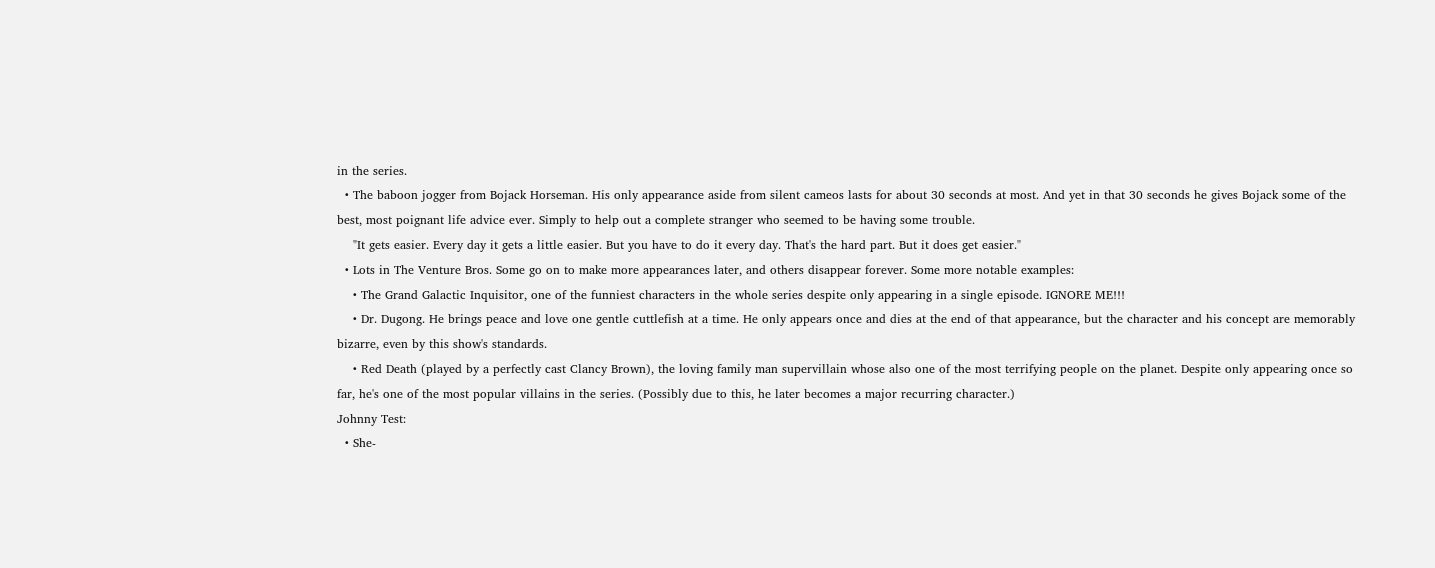in the series.
  • The baboon jogger from Bojack Horseman. His only appearance aside from silent cameos lasts for about 30 seconds at most. And yet in that 30 seconds he gives Bojack some of the best, most poignant life advice ever. Simply to help out a complete stranger who seemed to be having some trouble.
    "It gets easier. Every day it gets a little easier. But you have to do it every day. That's the hard part. But it does get easier."
  • Lots in The Venture Bros. Some go on to make more appearances later, and others disappear forever. Some more notable examples:
    • The Grand Galactic Inquisitor, one of the funniest characters in the whole series despite only appearing in a single episode. IGNORE ME!!!
    • Dr. Dugong. He brings peace and love one gentle cuttlefish at a time. He only appears once and dies at the end of that appearance, but the character and his concept are memorably bizarre, even by this show's standards.
    • Red Death (played by a perfectly cast Clancy Brown), the loving family man supervillain whose also one of the most terrifying people on the planet. Despite only appearing once so far, he's one of the most popular villains in the series. (Possibly due to this, he later becomes a major recurring character.)
Johnny Test:
  • She-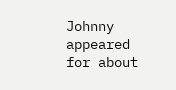Johnny appeared for about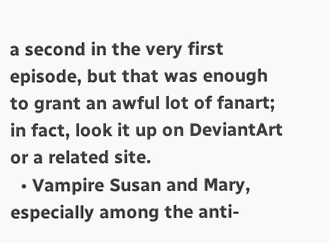a second in the very first episode, but that was enough to grant an awful lot of fanart; in fact, look it up on DeviantArt or a related site.
  • Vampire Susan and Mary, especially among the anti-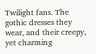Twilight fans. The gothic dresses they wear, and their creepy, yet charming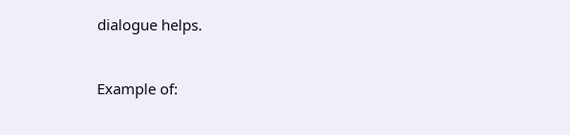dialogue helps.


Example of: